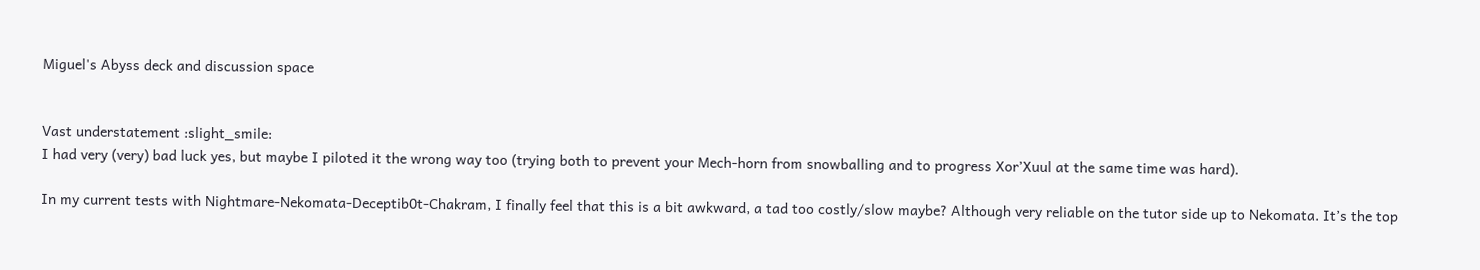Miguel's Abyss deck and discussion space


Vast understatement :slight_smile:
I had very (very) bad luck yes, but maybe I piloted it the wrong way too (trying both to prevent your Mech-horn from snowballing and to progress Xor’Xuul at the same time was hard).

In my current tests with Nightmare-Nekomata-Deceptib0t-Chakram, I finally feel that this is a bit awkward, a tad too costly/slow maybe? Although very reliable on the tutor side up to Nekomata. It’s the top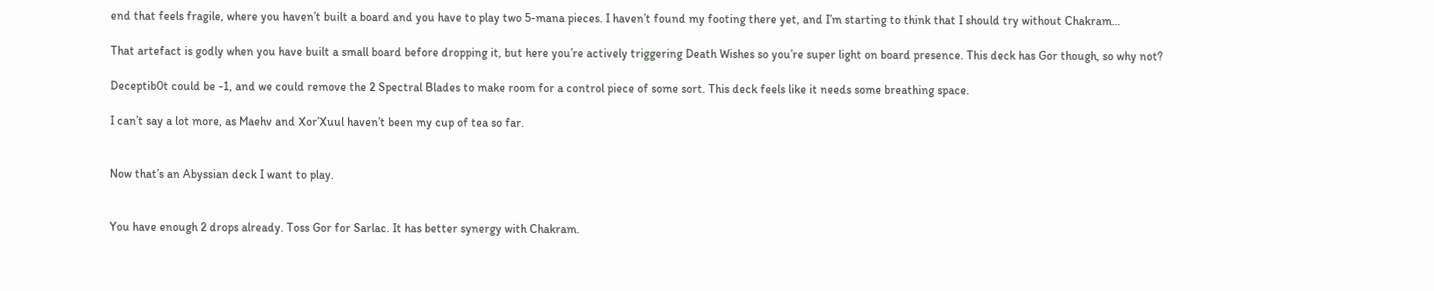end that feels fragile, where you haven’t built a board and you have to play two 5-mana pieces. I haven’t found my footing there yet, and I’m starting to think that I should try without Chakram…

That artefact is godly when you have built a small board before dropping it, but here you’re actively triggering Death Wishes so you’re super light on board presence. This deck has Gor though, so why not?

Deceptib0t could be -1, and we could remove the 2 Spectral Blades to make room for a control piece of some sort. This deck feels like it needs some breathing space.

I can’t say a lot more, as Maehv and Xor’Xuul haven’t been my cup of tea so far.


Now that’s an Abyssian deck I want to play.


You have enough 2 drops already. Toss Gor for Sarlac. It has better synergy with Chakram.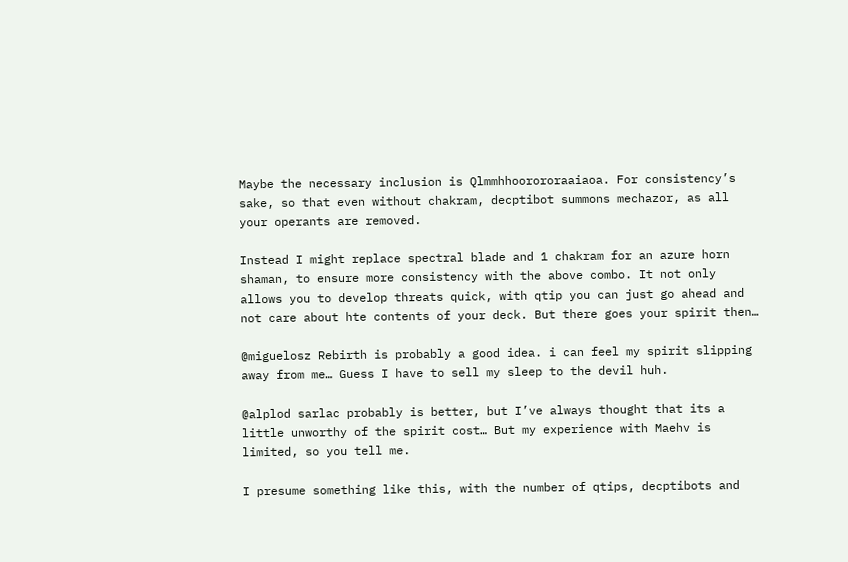Maybe the necessary inclusion is Qlmmhhoorororaaiaoa. For consistency’s sake, so that even without chakram, decptibot summons mechazor, as all your operants are removed.

Instead I might replace spectral blade and 1 chakram for an azure horn shaman, to ensure more consistency with the above combo. It not only allows you to develop threats quick, with qtip you can just go ahead and not care about hte contents of your deck. But there goes your spirit then…

@miguelosz Rebirth is probably a good idea. i can feel my spirit slipping away from me… Guess I have to sell my sleep to the devil huh.

@alplod sarlac probably is better, but I’ve always thought that its a little unworthy of the spirit cost… But my experience with Maehv is limited, so you tell me.

I presume something like this, with the number of qtips, decptibots and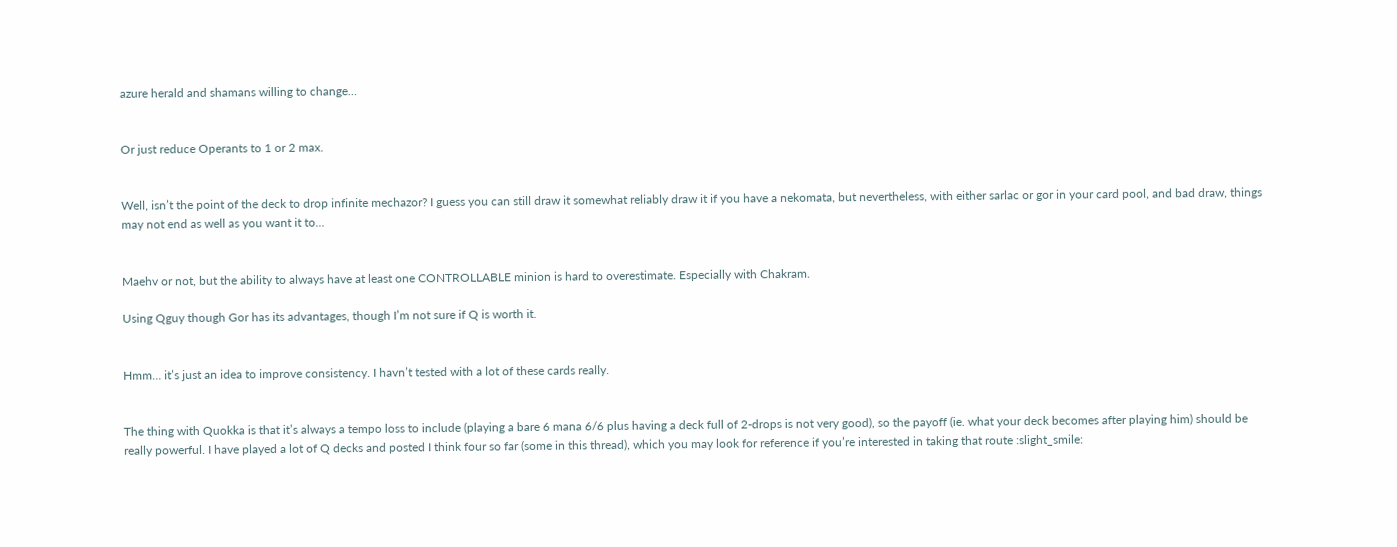azure herald and shamans willing to change…


Or just reduce Operants to 1 or 2 max.


Well, isn’t the point of the deck to drop infinite mechazor? I guess you can still draw it somewhat reliably draw it if you have a nekomata, but nevertheless, with either sarlac or gor in your card pool, and bad draw, things may not end as well as you want it to…


Maehv or not, but the ability to always have at least one CONTROLLABLE minion is hard to overestimate. Especially with Chakram.

Using Qguy though Gor has its advantages, though I’m not sure if Q is worth it.


Hmm… it’s just an idea to improve consistency. I havn’t tested with a lot of these cards really.


The thing with Quokka is that it’s always a tempo loss to include (playing a bare 6 mana 6/6 plus having a deck full of 2-drops is not very good), so the payoff (ie. what your deck becomes after playing him) should be really powerful. I have played a lot of Q decks and posted I think four so far (some in this thread), which you may look for reference if you’re interested in taking that route :slight_smile: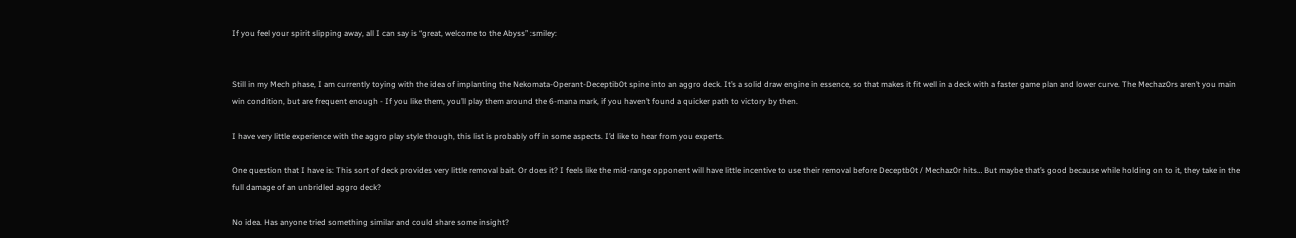If you feel your spirit slipping away, all I can say is “great, welcome to the Abyss” :smiley:


Still in my Mech phase, I am currently toying with the idea of implanting the Nekomata-Operant-Deceptib0t spine into an aggro deck. It’s a solid draw engine in essence, so that makes it fit well in a deck with a faster game plan and lower curve. The Mechaz0rs aren’t you main win condition, but are frequent enough - If you like them, you’ll play them around the 6-mana mark, if you haven’t found a quicker path to victory by then.

I have very little experience with the aggro play style though, this list is probably off in some aspects. I’d like to hear from you experts.

One question that I have is: This sort of deck provides very little removal bait. Or does it? I feels like the mid-range opponent will have little incentive to use their removal before Deceptb0t / Mechaz0r hits… But maybe that’s good because while holding on to it, they take in the full damage of an unbridled aggro deck?

No idea. Has anyone tried something similar and could share some insight?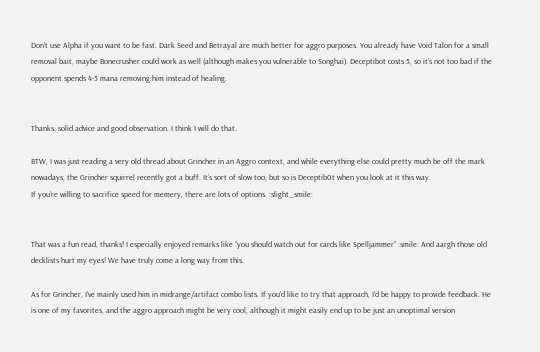Don’t use Alpha if you want to be fast. Dark Seed and Betrayal are much better for aggro purposes. You already have Void Talon for a small removal bait, maybe Bonecrusher could work as well (although makes you vulnerable to Songhai). Deceptibot costs 5, so it’s not too bad if the opponent spends 4-5 mana removing him instead of healing.


Thanks, solid advice and good observation. I think I will do that.

BTW, I was just reading a very old thread about Grincher in an Aggro context, and while everything else could pretty much be off the mark nowadays, the Grincher squirrel recently got a buff. It’s sort of slow too, but so is Deceptib0t when you look at it this way.
If you’re willing to sacrifice speed for memery, there are lots of options. :slight_smile:


That was a fun read, thanks! I especially enjoyed remarks like “you should watch out for cards like Spelljammer” :smile: And aargh those old decklists hurt my eyes! We have truly come a long way from this.

As for Grincher, I’ve mainly used him in midrange/artifact combo lists. If you’d like to try that approach, I’d be happy to provide feedback. He is one of my favorites, and the aggro approach might be very cool, although it might easily end up to be just an unoptimal version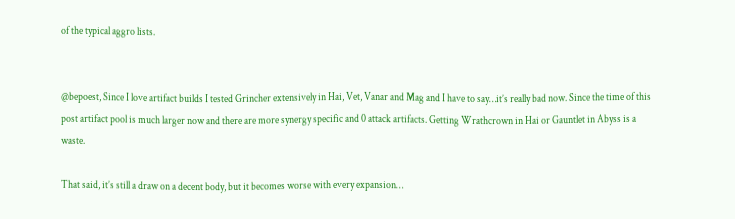of the typical aggro lists.


@bepoest, Since I love artifact builds I tested Grincher extensively in Hai, Vet, Vanar and Mag and I have to say…it’s really bad now. Since the time of this post artifact pool is much larger now and there are more synergy specific and 0 attack artifacts. Getting Wrathcrown in Hai or Gauntlet in Abyss is a waste.

That said, it’s still a draw on a decent body, but it becomes worse with every expansion…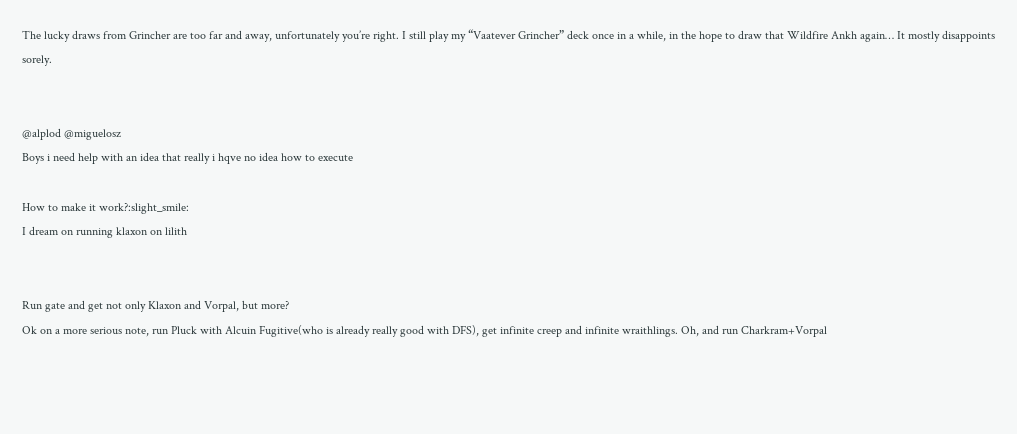The lucky draws from Grincher are too far and away, unfortunately you’re right. I still play my “Vaatever Grincher” deck once in a while, in the hope to draw that Wildfire Ankh again… It mostly disappoints sorely.


@alplod @miguelosz
Boys i need help with an idea that really i hqve no idea how to execute

How to make it work?:slight_smile:
I dream on running klaxon on lilith


Run gate and get not only Klaxon and Vorpal, but more?
Ok on a more serious note, run Pluck with Alcuin Fugitive(who is already really good with DFS), get infinite creep and infinite wraithlings. Oh, and run Charkram+Vorpal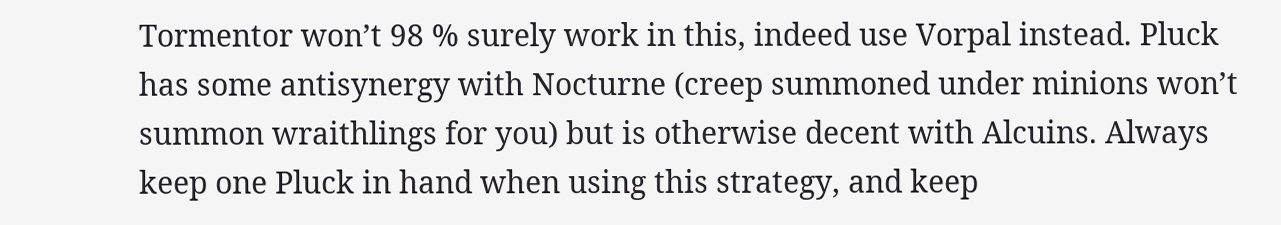Tormentor won’t 98 % surely work in this, indeed use Vorpal instead. Pluck has some antisynergy with Nocturne (creep summoned under minions won’t summon wraithlings for you) but is otherwise decent with Alcuins. Always keep one Pluck in hand when using this strategy, and keep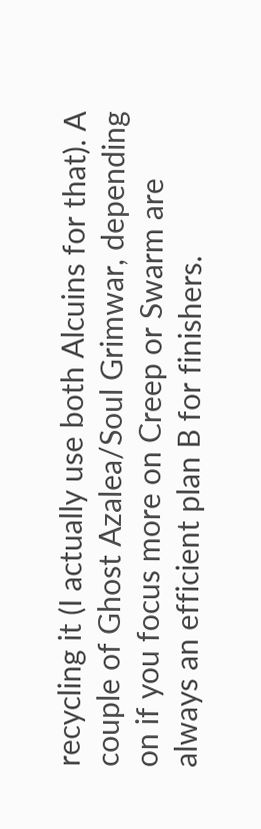recycling it (I actually use both Alcuins for that). A couple of Ghost Azalea/Soul Grimwar, depending on if you focus more on Creep or Swarm are always an efficient plan B for finishers.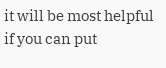it will be most helpful if you can put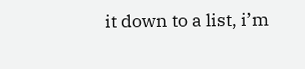it down to a list, i’m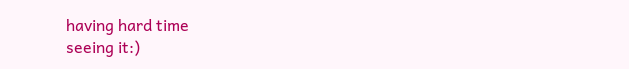having hard time
seeing it:)